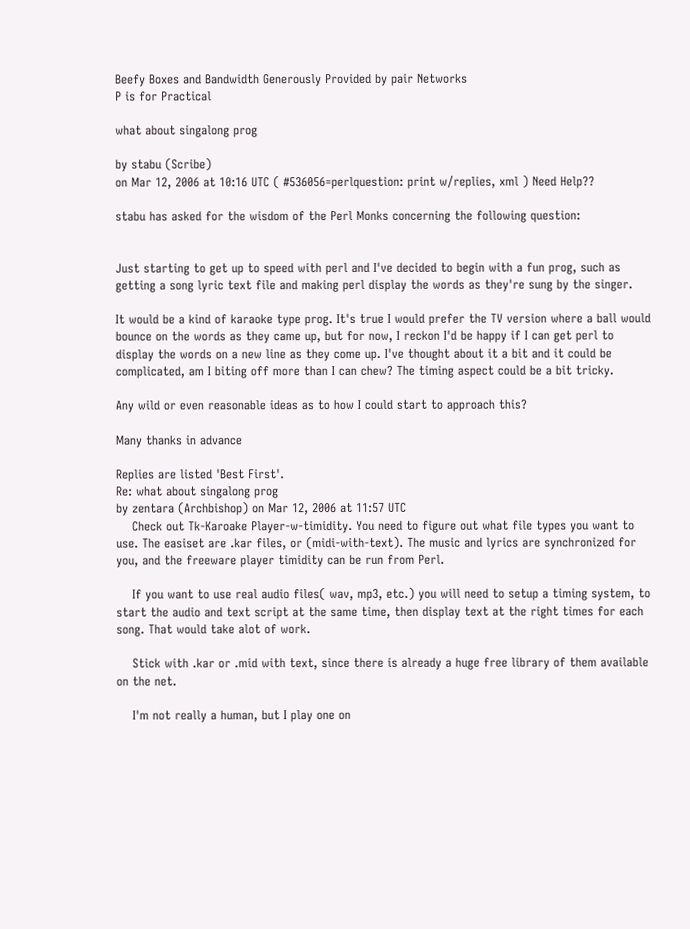Beefy Boxes and Bandwidth Generously Provided by pair Networks
P is for Practical

what about singalong prog

by stabu (Scribe)
on Mar 12, 2006 at 10:16 UTC ( #536056=perlquestion: print w/replies, xml ) Need Help??

stabu has asked for the wisdom of the Perl Monks concerning the following question:


Just starting to get up to speed with perl and I've decided to begin with a fun prog, such as getting a song lyric text file and making perl display the words as they're sung by the singer.

It would be a kind of karaoke type prog. It's true I would prefer the TV version where a ball would bounce on the words as they came up, but for now, I reckon I'd be happy if I can get perl to display the words on a new line as they come up. I've thought about it a bit and it could be complicated, am I biting off more than I can chew? The timing aspect could be a bit tricky.

Any wild or even reasonable ideas as to how I could start to approach this?

Many thanks in advance

Replies are listed 'Best First'.
Re: what about singalong prog
by zentara (Archbishop) on Mar 12, 2006 at 11:57 UTC
    Check out Tk-Karoake Player-w-timidity. You need to figure out what file types you want to use. The easiset are .kar files, or (midi-with-text). The music and lyrics are synchronized for you, and the freeware player timidity can be run from Perl.

    If you want to use real audio files( wav, mp3, etc.) you will need to setup a timing system, to start the audio and text script at the same time, then display text at the right times for each song. That would take alot of work.

    Stick with .kar or .mid with text, since there is already a huge free library of them available on the net.

    I'm not really a human, but I play one on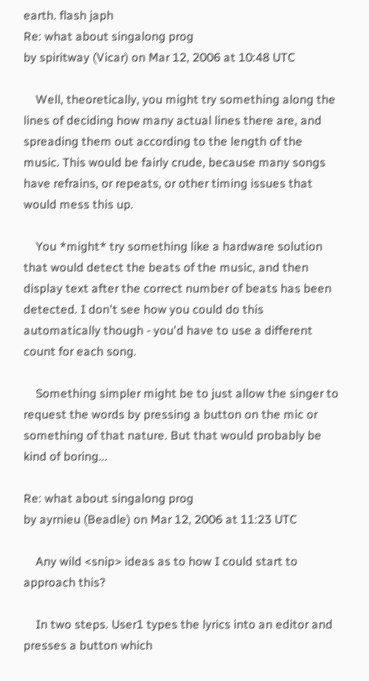earth. flash japh
Re: what about singalong prog
by spiritway (Vicar) on Mar 12, 2006 at 10:48 UTC

    Well, theoretically, you might try something along the lines of deciding how many actual lines there are, and spreading them out according to the length of the music. This would be fairly crude, because many songs have refrains, or repeats, or other timing issues that would mess this up.

    You *might* try something like a hardware solution that would detect the beats of the music, and then display text after the correct number of beats has been detected. I don't see how you could do this automatically though - you'd have to use a different count for each song.

    Something simpler might be to just allow the singer to request the words by pressing a button on the mic or something of that nature. But that would probably be kind of boring...

Re: what about singalong prog
by ayrnieu (Beadle) on Mar 12, 2006 at 11:23 UTC

    Any wild <snip> ideas as to how I could start to approach this?

    In two steps. User1 types the lyrics into an editor and presses a button which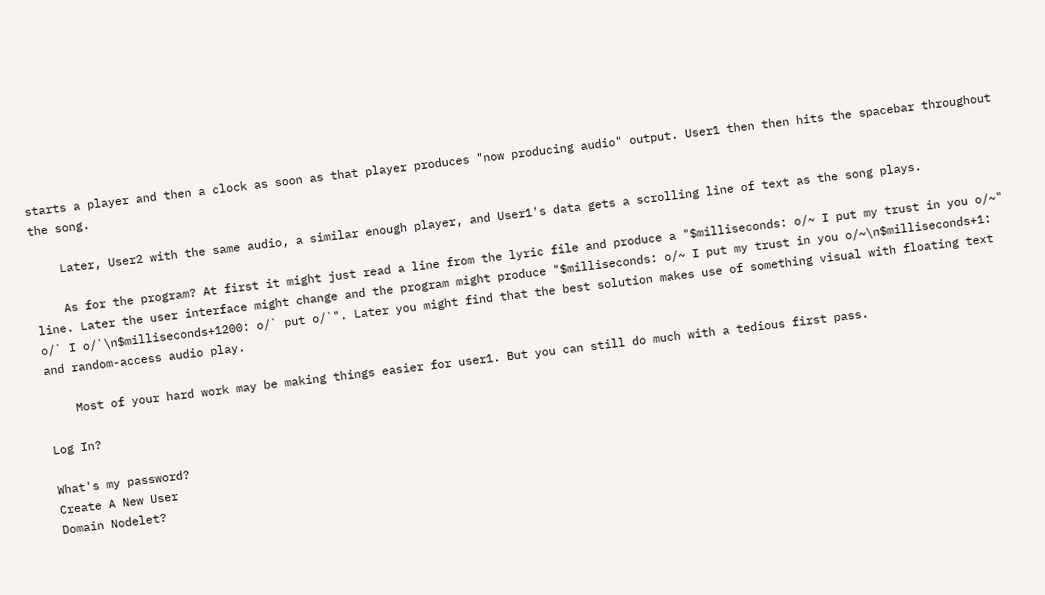starts a player and then a clock as soon as that player produces "now producing audio" output. User1 then then hits the spacebar throughout the song.

    Later, User2 with the same audio, a similar enough player, and User1's data gets a scrolling line of text as the song plays.

    As for the program? At first it might just read a line from the lyric file and produce a "$milliseconds: o/~ I put my trust in you o/~" line. Later the user interface might change and the program might produce "$milliseconds: o/~ I put my trust in you o/~\n$milliseconds+1: o/` I o/`\n$milliseconds+1200: o/` put o/`". Later you might find that the best solution makes use of something visual with floating text and random-access audio play.

    Most of your hard work may be making things easier for user1. But you can still do much with a tedious first pass.

Log In?

What's my password?
Create A New User
Domain Nodelet?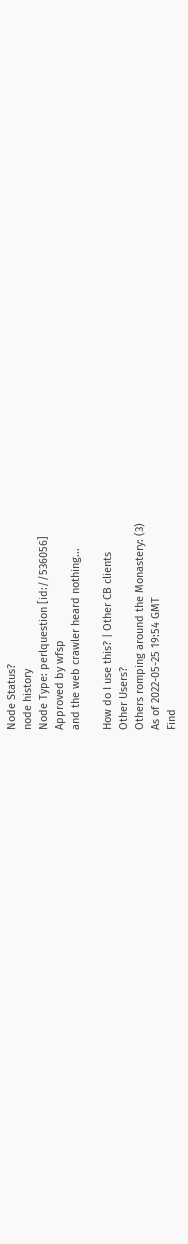Node Status?
node history
Node Type: perlquestion [id://536056]
Approved by wfsp
and the web crawler heard nothing...

How do I use this? | Other CB clients
Other Users?
Others romping around the Monastery: (3)
As of 2022-05-25 19:54 GMT
Find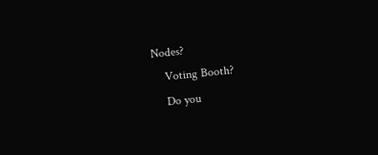Nodes?
    Voting Booth?
    Do you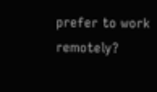prefer to work remotely?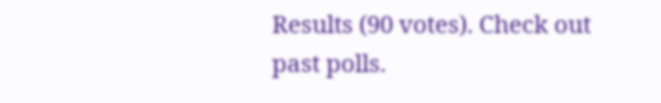Results (90 votes). Check out past polls.